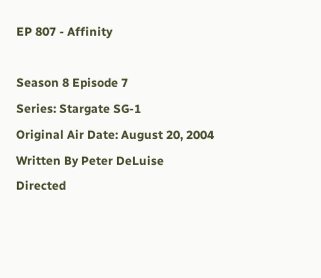EP 807 - Affinity

Season 8 Episode 7
Series: Stargate SG-1
Original Air Date: August 20, 2004
Written By Peter DeLuise
Directed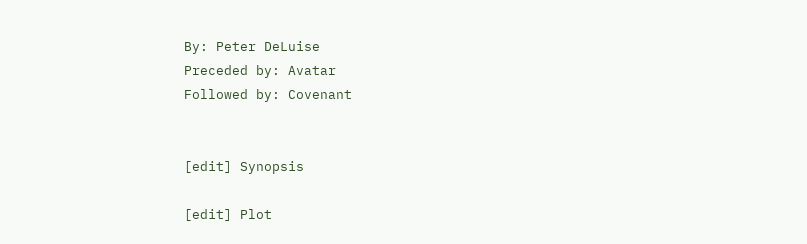By: Peter DeLuise
Preceded by: Avatar
Followed by: Covenant


[edit] Synopsis

[edit] Plot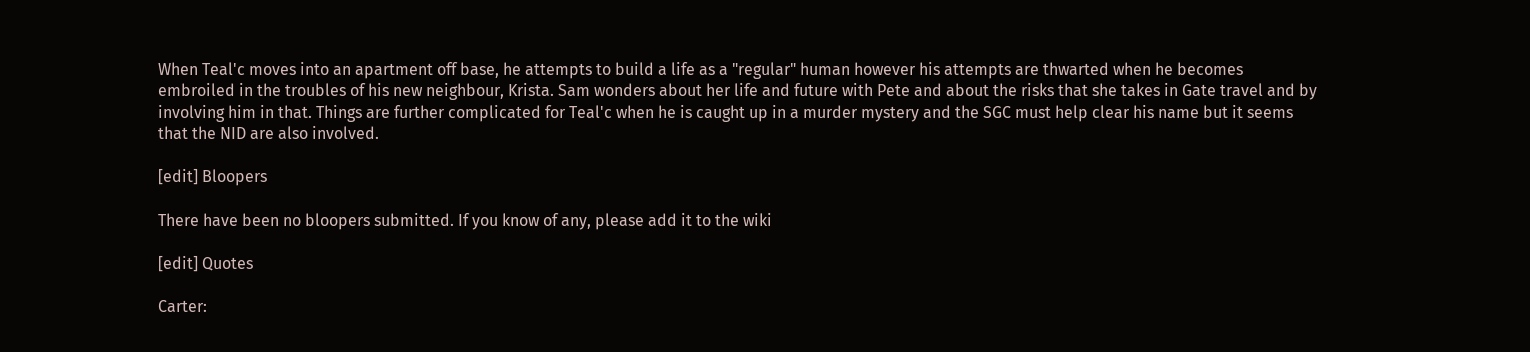When Teal'c moves into an apartment off base, he attempts to build a life as a "regular" human however his attempts are thwarted when he becomes embroiled in the troubles of his new neighbour, Krista. Sam wonders about her life and future with Pete and about the risks that she takes in Gate travel and by involving him in that. Things are further complicated for Teal'c when he is caught up in a murder mystery and the SGC must help clear his name but it seems that the NID are also involved.

[edit] Bloopers

There have been no bloopers submitted. If you know of any, please add it to the wiki

[edit] Quotes

Carter: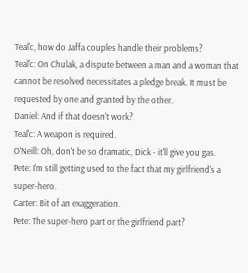Teal'c, how do Jaffa couples handle their problems?
Teal'c: On Chulak, a dispute between a man and a woman that cannot be resolved necessitates a pledge break. It must be requested by one and granted by the other.
Daniel: And if that doesn't work?
Teal'c: A weapon is required.
O'Neill: Oh, don't be so dramatic, Dick - it'll give you gas.
Pete: I'm still getting used to the fact that my girlfriend's a super-hero.
Carter: Bit of an exaggeration.
Pete: The super-hero part or the girlfriend part?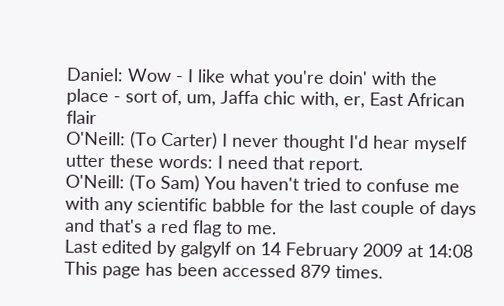Daniel: Wow - I like what you're doin' with the place - sort of, um, Jaffa chic with, er, East African flair
O'Neill: (To Carter) I never thought I'd hear myself utter these words: I need that report.
O'Neill: (To Sam) You haven't tried to confuse me with any scientific babble for the last couple of days and that's a red flag to me.
Last edited by galgylf on 14 February 2009 at 14:08
This page has been accessed 879 times.